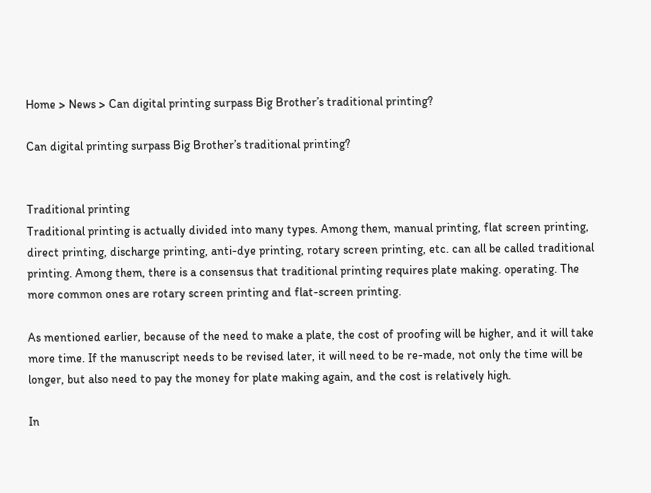Home > News > Can digital printing surpass Big Brother’s traditional printing?

Can digital printing surpass Big Brother’s traditional printing?


Traditional printing
Traditional printing is actually divided into many types. Among them, manual printing, flat screen printing, direct printing, discharge printing, anti-dye printing, rotary screen printing, etc. can all be called traditional printing. Among them, there is a consensus that traditional printing requires plate making. operating. The more common ones are rotary screen printing and flat-screen printing.

As mentioned earlier, because of the need to make a plate, the cost of proofing will be higher, and it will take more time. If the manuscript needs to be revised later, it will need to be re-made, not only the time will be longer, but also need to pay the money for plate making again, and the cost is relatively high.

In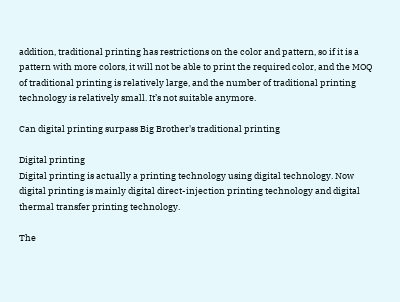addition, traditional printing has restrictions on the color and pattern, so if it is a pattern with more colors, it will not be able to print the required color, and the MOQ of traditional printing is relatively large, and the number of traditional printing technology is relatively small. It’s not suitable anymore.

Can digital printing surpass Big Brother's traditional printing

Digital printing
Digital printing is actually a printing technology using digital technology. Now digital printing is mainly digital direct-injection printing technology and digital thermal transfer printing technology.

The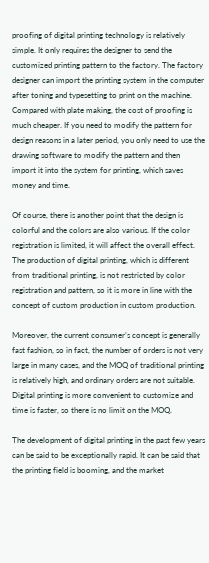proofing of digital printing technology is relatively simple. It only requires the designer to send the customized printing pattern to the factory. The factory designer can import the printing system in the computer after toning and typesetting to print on the machine. Compared with plate making, the cost of proofing is much cheaper. If you need to modify the pattern for design reasons in a later period, you only need to use the drawing software to modify the pattern and then import it into the system for printing, which saves money and time.

Of course, there is another point that the design is colorful and the colors are also various. If the color registration is limited, it will affect the overall effect. The production of digital printing, which is different from traditional printing, is not restricted by color registration and pattern, so it is more in line with the concept of custom production in custom production.

Moreover, the current consumer’s concept is generally fast fashion, so in fact, the number of orders is not very large in many cases, and the MOQ of traditional printing is relatively high, and ordinary orders are not suitable. Digital printing is more convenient to customize and time is faster, so there is no limit on the MOQ.

The development of digital printing in the past few years can be said to be exceptionally rapid. It can be said that the printing field is booming, and the market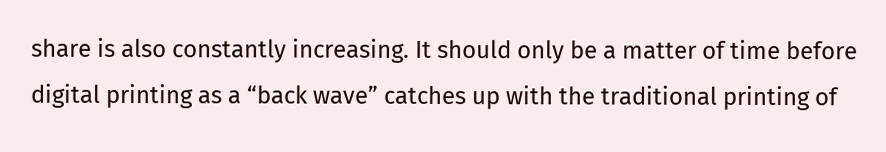share is also constantly increasing. It should only be a matter of time before digital printing as a “back wave” catches up with the traditional printing of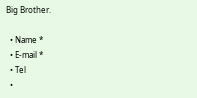Big Brother.

  • Name *
  • E-mail *
  • Tel
  •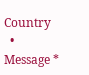Country
  • Message *